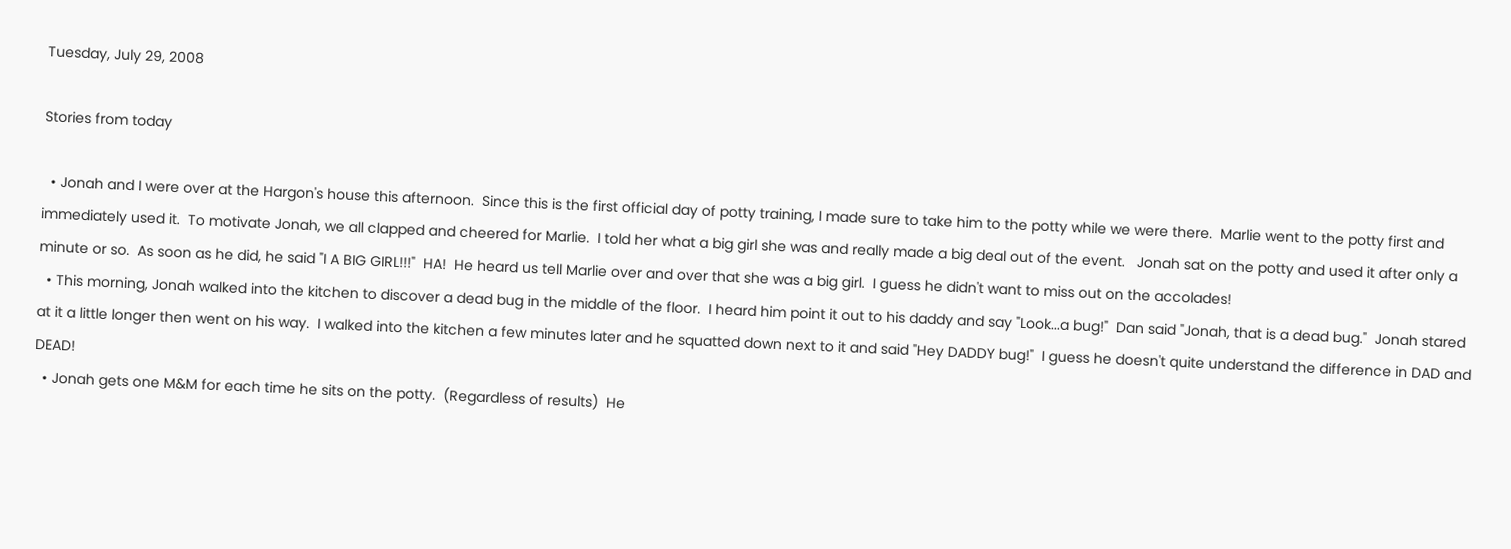Tuesday, July 29, 2008

Stories from today

  • Jonah and I were over at the Hargon's house this afternoon.  Since this is the first official day of potty training, I made sure to take him to the potty while we were there.  Marlie went to the potty first and immediately used it.  To motivate Jonah, we all clapped and cheered for Marlie.  I told her what a big girl she was and really made a big deal out of the event.   Jonah sat on the potty and used it after only a minute or so.  As soon as he did, he said "I A BIG GIRL!!!"  HA!  He heard us tell Marlie over and over that she was a big girl.  I guess he didn't want to miss out on the accolades!
  • This morning, Jonah walked into the kitchen to discover a dead bug in the middle of the floor.  I heard him point it out to his daddy and say "Look...a bug!"  Dan said "Jonah, that is a dead bug."  Jonah stared at it a little longer then went on his way.  I walked into the kitchen a few minutes later and he squatted down next to it and said "Hey DADDY bug!"  I guess he doesn't quite understand the difference in DAD and DEAD!
  • Jonah gets one M&M for each time he sits on the potty.  (Regardless of results)  He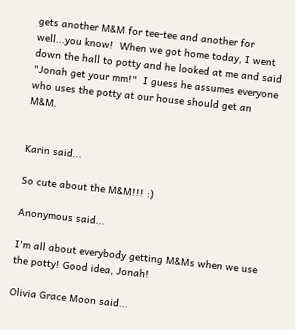gets another M&M for tee-tee and another for well...you know!  When we got home today, I went down the hall to potty and he looked at me and said "Jonah get your mm!"  I guess he assumes everyone who uses the potty at our house should get an M&M.


Karin said...

So cute about the M&M!!! :)

Anonymous said...

I'm all about everybody getting M&Ms when we use the potty! Good idea, Jonah!

Olivia Grace Moon said...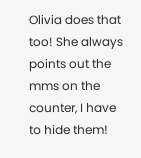Olivia does that too! She always points out the mms on the counter, I have to hide them!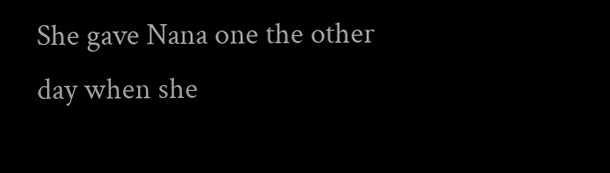She gave Nana one the other day when she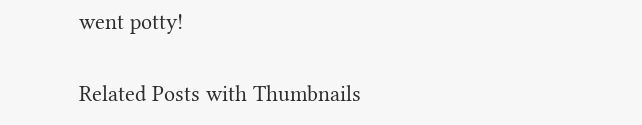went potty!


Related Posts with Thumbnails